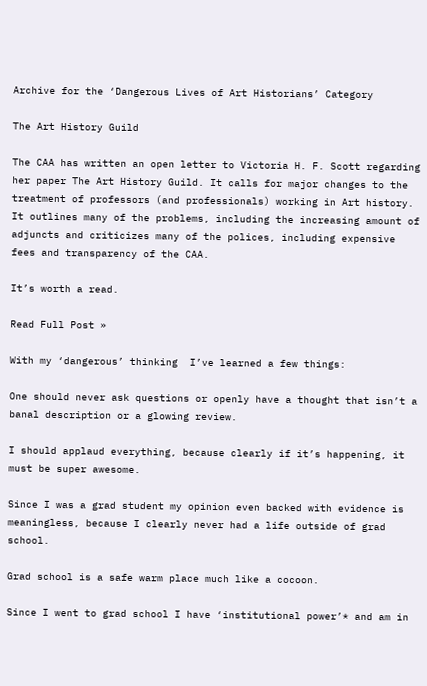Archive for the ‘Dangerous Lives of Art Historians’ Category

The Art History Guild

The CAA has written an open letter to Victoria H. F. Scott regarding her paper The Art History Guild. It calls for major changes to the treatment of professors (and professionals) working in Art history. It outlines many of the problems, including the increasing amount of adjuncts and criticizes many of the polices, including expensive fees and transparency of the CAA.

It’s worth a read.

Read Full Post »

With my ‘dangerous’ thinking  I’ve learned a few things:

One should never ask questions or openly have a thought that isn’t a banal description or a glowing review.

I should applaud everything, because clearly if it’s happening, it must be super awesome.

Since I was a grad student my opinion even backed with evidence is meaningless, because I clearly never had a life outside of grad school.

Grad school is a safe warm place much like a cocoon.

Since I went to grad school I have ‘institutional power’* and am in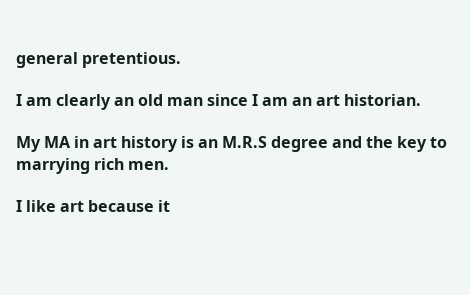general pretentious.

I am clearly an old man since I am an art historian.

My MA in art history is an M.R.S degree and the key to marrying rich men.

I like art because it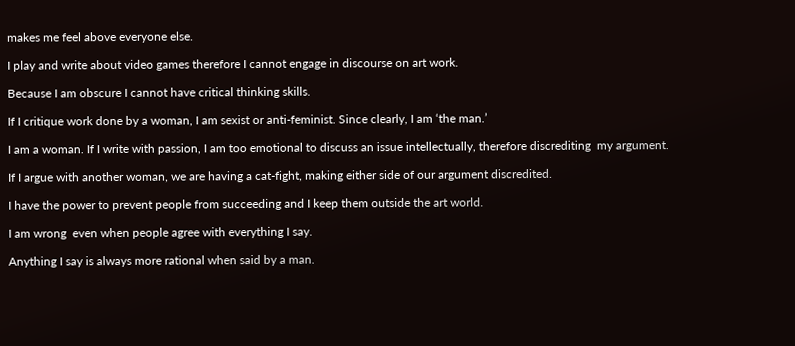makes me feel above everyone else.

I play and write about video games therefore I cannot engage in discourse on art work.

Because I am obscure I cannot have critical thinking skills.

If I critique work done by a woman, I am sexist or anti-feminist. Since clearly, I am ‘the man.’

I am a woman. If I write with passion, I am too emotional to discuss an issue intellectually, therefore discrediting  my argument.

If I argue with another woman, we are having a cat-fight, making either side of our argument discredited.

I have the power to prevent people from succeeding and I keep them outside the art world.

I am wrong  even when people agree with everything I say.

Anything I say is always more rational when said by a man.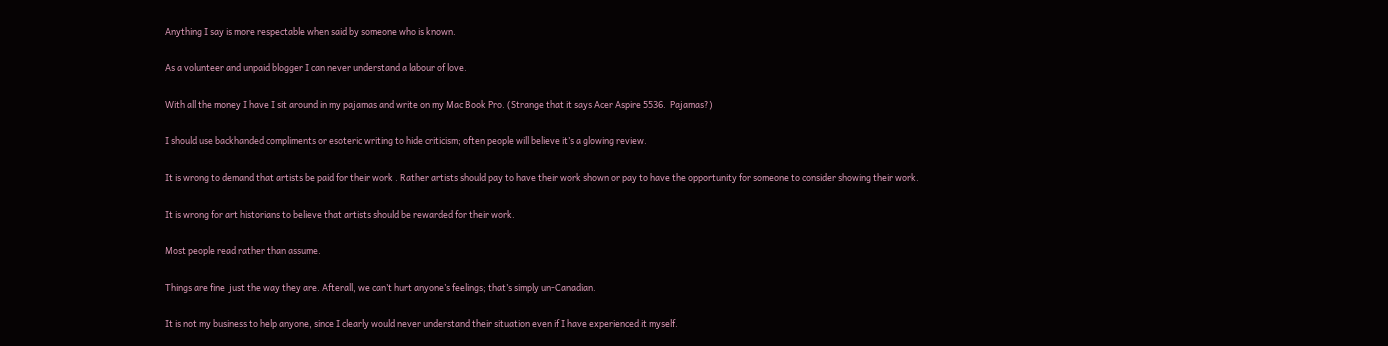Anything I say is more respectable when said by someone who is known.

As a volunteer and unpaid blogger I can never understand a labour of love.

With all the money I have I sit around in my pajamas and write on my Mac Book Pro. (Strange that it says Acer Aspire 5536.  Pajamas?)

I should use backhanded compliments or esoteric writing to hide criticism; often people will believe it’s a glowing review.

It is wrong to demand that artists be paid for their work . Rather artists should pay to have their work shown or pay to have the opportunity for someone to consider showing their work.

It is wrong for art historians to believe that artists should be rewarded for their work.

Most people read rather than assume.

Things are fine  just the way they are. Afterall, we can’t hurt anyone’s feelings; that’s simply un-Canadian.

It is not my business to help anyone, since I clearly would never understand their situation even if I have experienced it myself.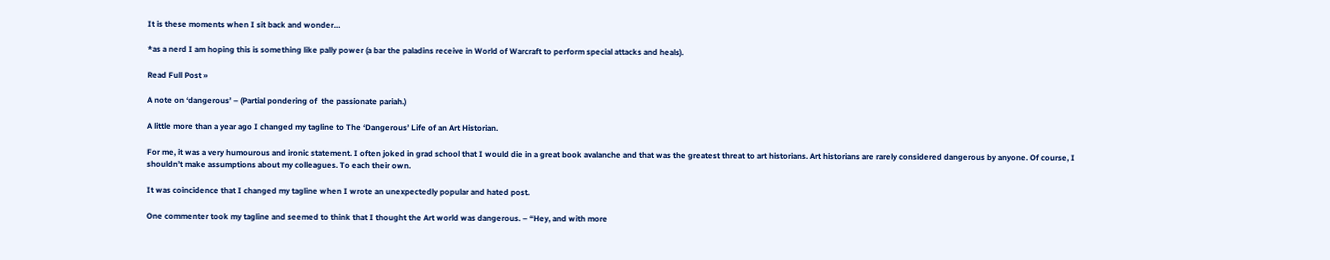It is these moments when I sit back and wonder…

*as a nerd I am hoping this is something like pally power (a bar the paladins receive in World of Warcraft to perform special attacks and heals).

Read Full Post »

A note on ‘dangerous’ – (Partial pondering of  the passionate pariah.)

A little more than a year ago I changed my tagline to The ‘Dangerous’ Life of an Art Historian.

For me, it was a very humourous and ironic statement. I often joked in grad school that I would die in a great book avalanche and that was the greatest threat to art historians. Art historians are rarely considered dangerous by anyone. Of course, I shouldn’t make assumptions about my colleagues. To each their own.

It was coincidence that I changed my tagline when I wrote an unexpectedly popular and hated post.

One commenter took my tagline and seemed to think that I thought the Art world was dangerous. – “Hey, and with more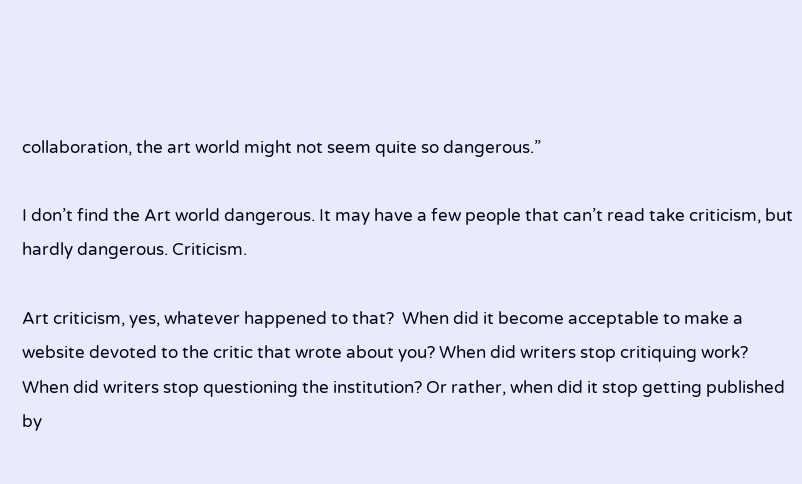collaboration, the art world might not seem quite so dangerous.”

I don’t find the Art world dangerous. It may have a few people that can’t read take criticism, but hardly dangerous. Criticism.

Art criticism, yes, whatever happened to that?  When did it become acceptable to make a website devoted to the critic that wrote about you? When did writers stop critiquing work? When did writers stop questioning the institution? Or rather, when did it stop getting published by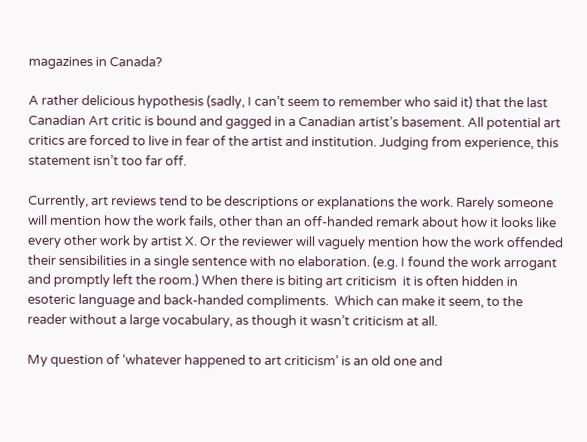magazines in Canada?

A rather delicious hypothesis (sadly, I can’t seem to remember who said it) that the last Canadian Art critic is bound and gagged in a Canadian artist’s basement. All potential art critics are forced to live in fear of the artist and institution. Judging from experience, this statement isn’t too far off.

Currently, art reviews tend to be descriptions or explanations the work. Rarely someone will mention how the work fails, other than an off-handed remark about how it looks like every other work by artist X. Or the reviewer will vaguely mention how the work offended their sensibilities in a single sentence with no elaboration. (e.g. I found the work arrogant and promptly left the room.) When there is biting art criticism  it is often hidden in esoteric language and back-handed compliments.  Which can make it seem, to the reader without a large vocabulary, as though it wasn’t criticism at all.

My question of ‘whatever happened to art criticism’ is an old one and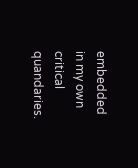embedded in my own critical quandaries.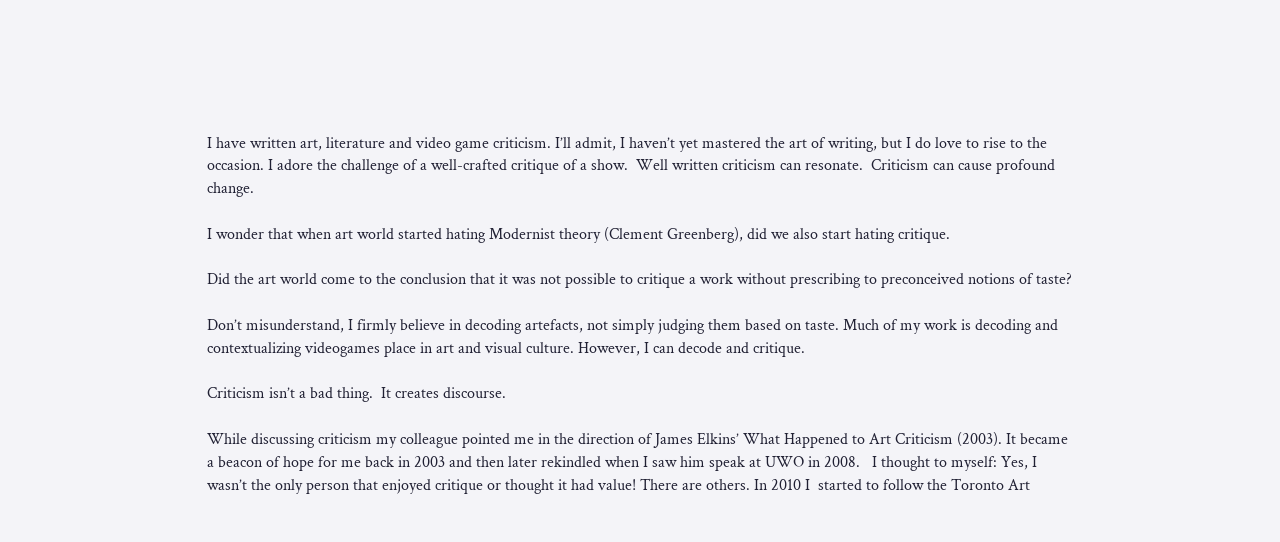I have written art, literature and video game criticism. I’ll admit, I haven’t yet mastered the art of writing, but I do love to rise to the occasion. I adore the challenge of a well-crafted critique of a show.  Well written criticism can resonate.  Criticism can cause profound change.

I wonder that when art world started hating Modernist theory (Clement Greenberg), did we also start hating critique.

Did the art world come to the conclusion that it was not possible to critique a work without prescribing to preconceived notions of taste?

Don’t misunderstand, I firmly believe in decoding artefacts, not simply judging them based on taste. Much of my work is decoding and contextualizing videogames place in art and visual culture. However, I can decode and critique.

Criticism isn’t a bad thing.  It creates discourse.

While discussing criticism my colleague pointed me in the direction of James Elkins’ What Happened to Art Criticism (2003). It became a beacon of hope for me back in 2003 and then later rekindled when I saw him speak at UWO in 2008.   I thought to myself: Yes, I wasn’t the only person that enjoyed critique or thought it had value! There are others. In 2010 I  started to follow the Toronto Art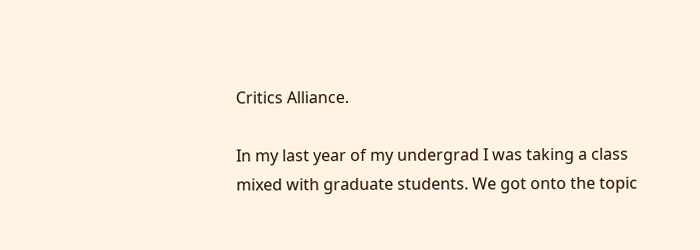Critics Alliance.

In my last year of my undergrad I was taking a class mixed with graduate students. We got onto the topic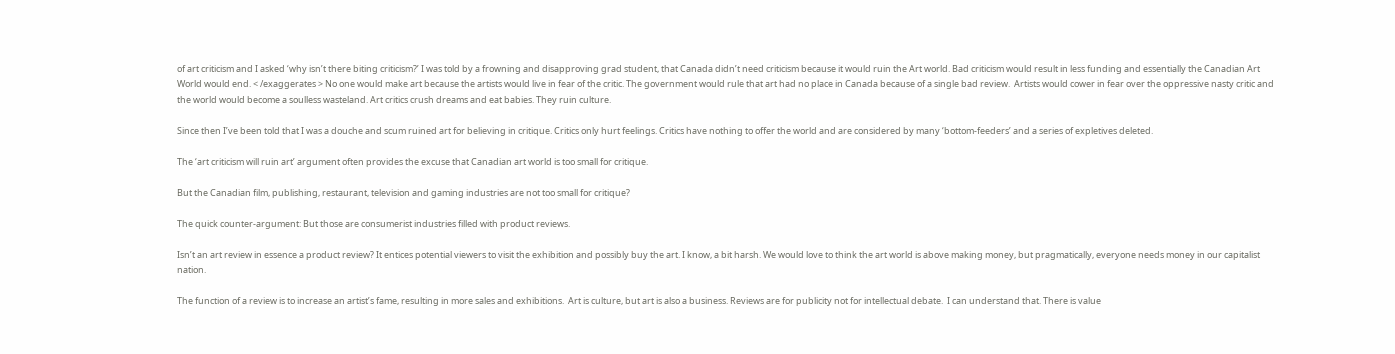of art criticism and I asked ‘why isn’t there biting criticism?’ I was told by a frowning and disapproving grad student, that Canada didn’t need criticism because it would ruin the Art world. Bad criticism would result in less funding and essentially the Canadian Art World would end. < /exaggerates > No one would make art because the artists would live in fear of the critic. The government would rule that art had no place in Canada because of a single bad review.  Artists would cower in fear over the oppressive nasty critic and the world would become a soulless wasteland. Art critics crush dreams and eat babies. They ruin culture.

Since then I’ve been told that I was a douche and scum ruined art for believing in critique. Critics only hurt feelings. Critics have nothing to offer the world and are considered by many ‘bottom-feeders’ and a series of expletives deleted.

The ‘art criticism will ruin art’ argument often provides the excuse that Canadian art world is too small for critique.

But the Canadian film, publishing, restaurant, television and gaming industries are not too small for critique?

The quick counter-argument: But those are consumerist industries filled with product reviews.

Isn’t an art review in essence a product review? It entices potential viewers to visit the exhibition and possibly buy the art. I know, a bit harsh. We would love to think the art world is above making money, but pragmatically, everyone needs money in our capitalist nation.

The function of a review is to increase an artist’s fame, resulting in more sales and exhibitions.  Art is culture, but art is also a business. Reviews are for publicity not for intellectual debate.  I can understand that. There is value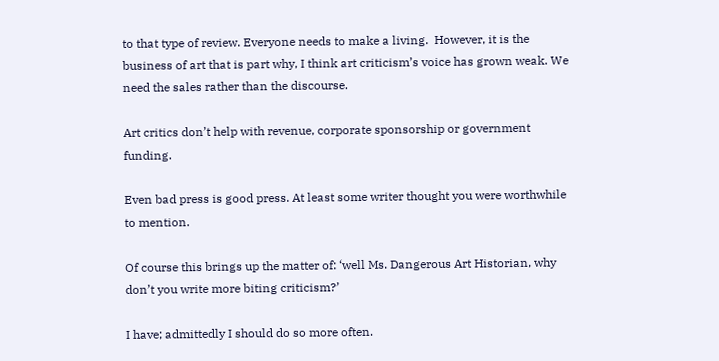to that type of review. Everyone needs to make a living.  However, it is the business of art that is part why, I think art criticism’s voice has grown weak. We need the sales rather than the discourse.

Art critics don’t help with revenue, corporate sponsorship or government funding.

Even bad press is good press. At least some writer thought you were worthwhile to mention.

Of course this brings up the matter of: ‘well Ms. Dangerous Art Historian, why don’t you write more biting criticism?’

I have; admittedly I should do so more often.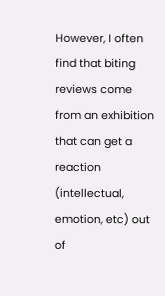However, I often find that biting reviews come from an exhibition that can get a reaction (intellectual, emotion, etc) out of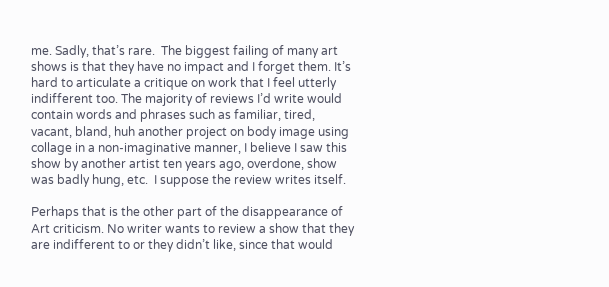me. Sadly, that’s rare.  The biggest failing of many art shows is that they have no impact and I forget them. It’s hard to articulate a critique on work that I feel utterly indifferent too. The majority of reviews I’d write would contain words and phrases such as familiar, tired, vacant, bland, huh another project on body image using collage in a non-imaginative manner, I believe I saw this show by another artist ten years ago, overdone, show was badly hung, etc.  I suppose the review writes itself.

Perhaps that is the other part of the disappearance of Art criticism. No writer wants to review a show that they are indifferent to or they didn’t like, since that would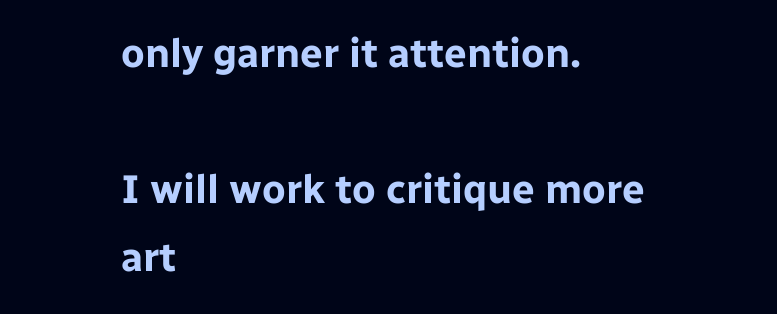only garner it attention.

I will work to critique more art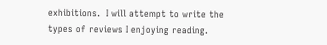exhibitions.  I will attempt to write the types of reviews I enjoying reading.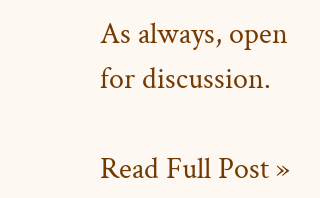As always, open for discussion.

Read Full Post »